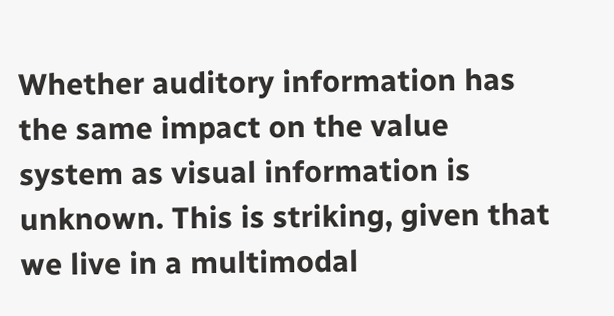Whether auditory information has the same impact on the value system as visual information is unknown. This is striking, given that we live in a multimodal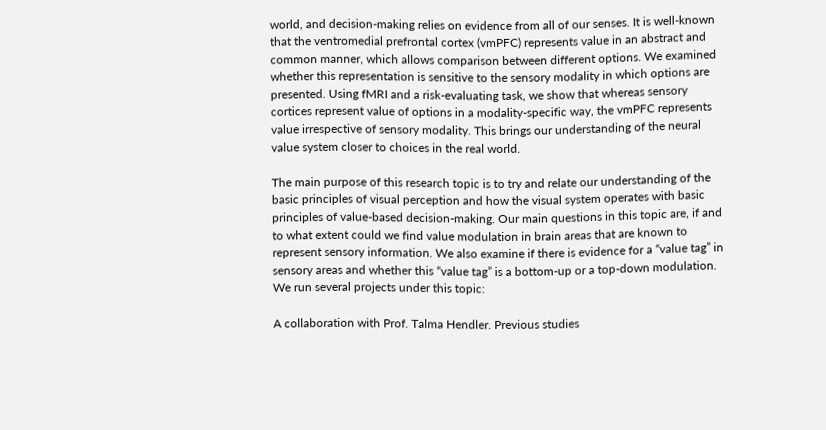world, and decision-making relies on evidence from all of our senses. It is well-known that the ventromedial prefrontal cortex (vmPFC) represents value in an abstract and common manner, which allows comparison between different options. We examined whether this representation is sensitive to the sensory modality in which options are presented. Using fMRI and a risk-evaluating task, we show that whereas sensory cortices represent value of options in a modality-specific way, the vmPFC represents value irrespective of sensory modality. This brings our understanding of the neural value system closer to choices in the real world.

The main purpose of this research topic is to try and relate our understanding of the basic principles of visual perception and how the visual system operates with basic principles of value-based decision-making. Our main questions in this topic are, if and to what extent could we find value modulation in brain areas that are known to represent sensory information. We also examine if there is evidence for a “value tag” in sensory areas and whether this “value tag” is a bottom-up or a top-down modulation. We run several projects under this topic:

A collaboration with Prof. Talma Hendler. Previous studies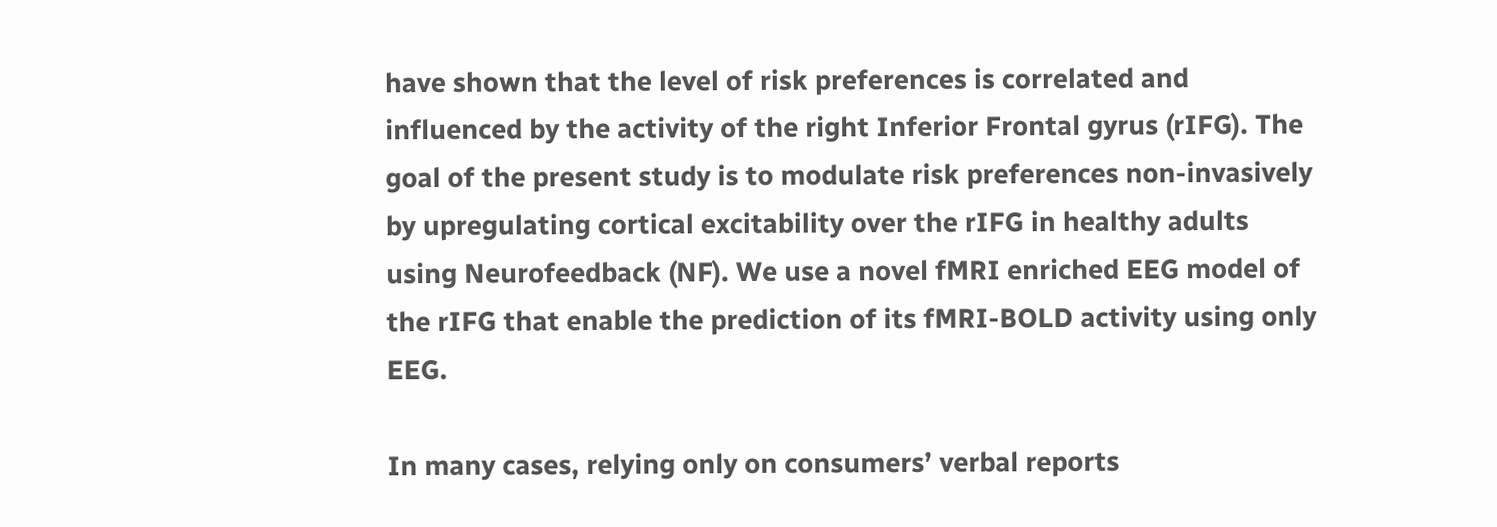have shown that the level of risk preferences is correlated and influenced by the activity of the right Inferior Frontal gyrus (rIFG). The goal of the present study is to modulate risk preferences non-invasively by upregulating cortical excitability over the rIFG in healthy adults using Neurofeedback (NF). We use a novel fMRI enriched EEG model of the rIFG that enable the prediction of its fMRI-BOLD activity using only EEG.

In many cases, relying only on consumers’ verbal reports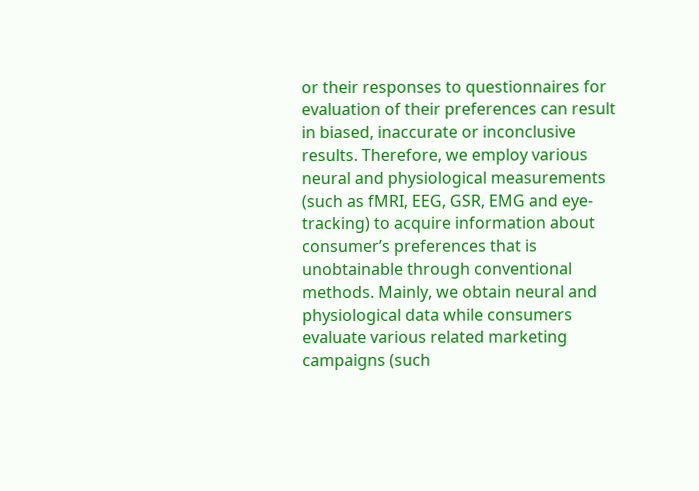or their responses to questionnaires for evaluation of their preferences can result in biased, inaccurate or inconclusive results. Therefore, we employ various neural and physiological measurements (such as fMRI, EEG, GSR, EMG and eye-tracking) to acquire information about consumer’s preferences that is unobtainable through conventional methods. Mainly, we obtain neural and physiological data while consumers evaluate various related marketing campaigns (such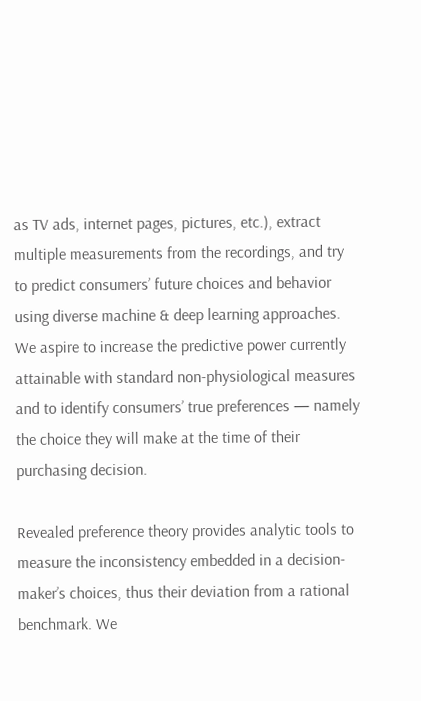as TV ads, internet pages, pictures, etc.), extract multiple measurements from the recordings, and try to predict consumers’ future choices and behavior using diverse machine & deep learning approaches. We aspire to increase the predictive power currently attainable with standard non-physiological measures and to identify consumers’ true preferences — namely the choice they will make at the time of their purchasing decision.

Revealed preference theory provides analytic tools to measure the inconsistency embedded in a decision-maker’s choices, thus their deviation from a rational benchmark. We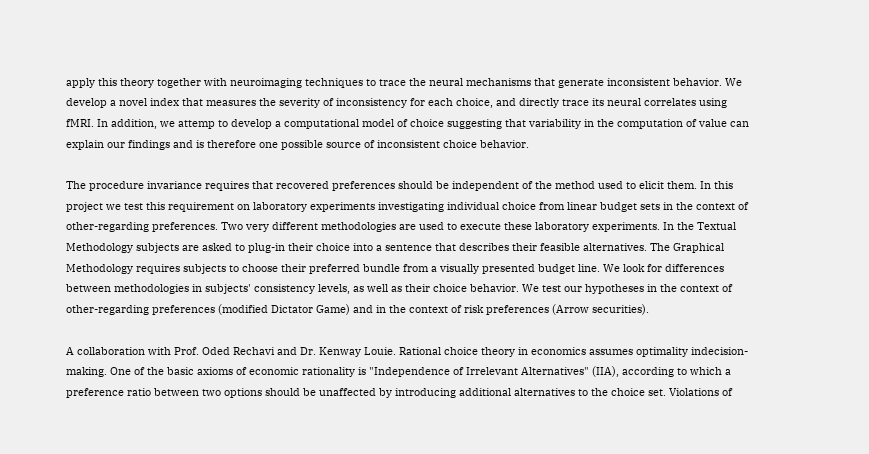apply this theory together with neuroimaging techniques to trace the neural mechanisms that generate inconsistent behavior. We develop a novel index that measures the severity of inconsistency for each choice, and directly trace its neural correlates using fMRI. In addition, we attemp to develop a computational model of choice suggesting that variability in the computation of value can explain our findings and is therefore one possible source of inconsistent choice behavior.

The procedure invariance requires that recovered preferences should be independent of the method used to elicit them. In this project we test this requirement on laboratory experiments investigating individual choice from linear budget sets in the context of other-regarding preferences. Two very different methodologies are used to execute these laboratory experiments. In the Textual Methodology subjects are asked to plug-in their choice into a sentence that describes their feasible alternatives. The Graphical Methodology requires subjects to choose their preferred bundle from a visually presented budget line. We look for differences between methodologies in subjects' consistency levels, as well as their choice behavior. We test our hypotheses in the context of other-regarding preferences (modified Dictator Game) and in the context of risk preferences (Arrow securities).

A collaboration with Prof. Oded Rechavi and Dr. Kenway Louie. Rational choice theory in economics assumes optimality indecision-making. One of the basic axioms of economic rationality is "Independence of Irrelevant Alternatives" (IIA), according to which a preference ratio between two options should be unaffected by introducing additional alternatives to the choice set. Violations of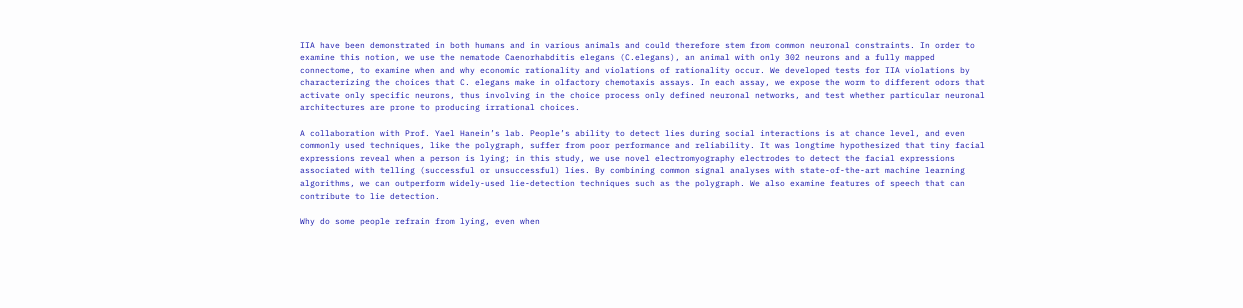IIA have been demonstrated in both humans and in various animals and could therefore stem from common neuronal constraints. In order to examine this notion, we use the nematode Caenorhabditis elegans (C.elegans), an animal with only 302 neurons and a fully mapped connectome, to examine when and why economic rationality and violations of rationality occur. We developed tests for IIA violations by characterizing the choices that C. elegans make in olfactory chemotaxis assays. In each assay, we expose the worm to different odors that activate only specific neurons, thus involving in the choice process only defined neuronal networks, and test whether particular neuronal architectures are prone to producing irrational choices.

A collaboration with Prof. Yael Hanein’s lab. People’s ability to detect lies during social interactions is at chance level, and even commonly used techniques, like the polygraph, suffer from poor performance and reliability. It was longtime hypothesized that tiny facial expressions reveal when a person is lying; in this study, we use novel electromyography electrodes to detect the facial expressions associated with telling (successful or unsuccessful) lies. By combining common signal analyses with state-of-the-art machine learning algorithms, we can outperform widely-used lie-detection techniques such as the polygraph. We also examine features of speech that can contribute to lie detection.

Why do some people refrain from lying, even when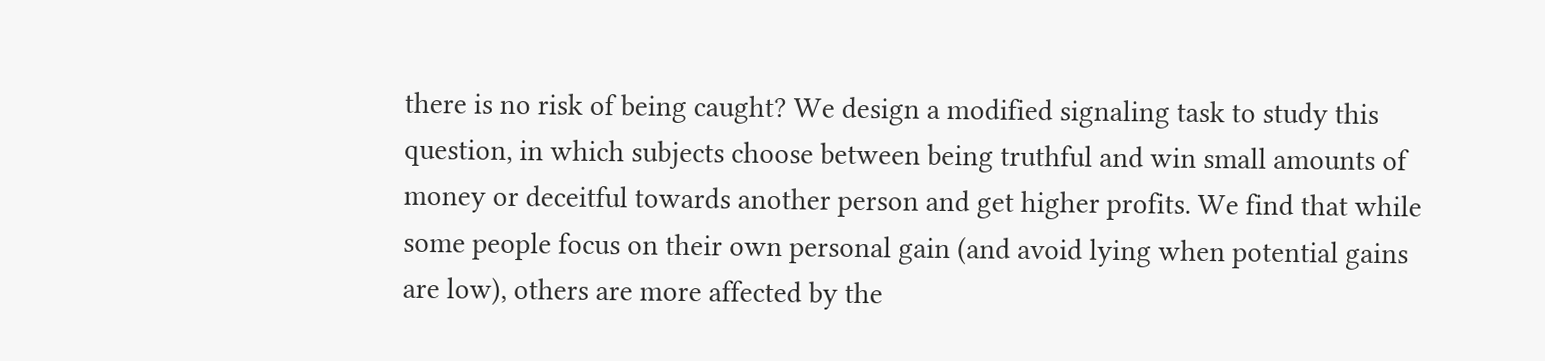there is no risk of being caught? We design a modified signaling task to study this question, in which subjects choose between being truthful and win small amounts of money or deceitful towards another person and get higher profits. We find that while some people focus on their own personal gain (and avoid lying when potential gains are low), others are more affected by the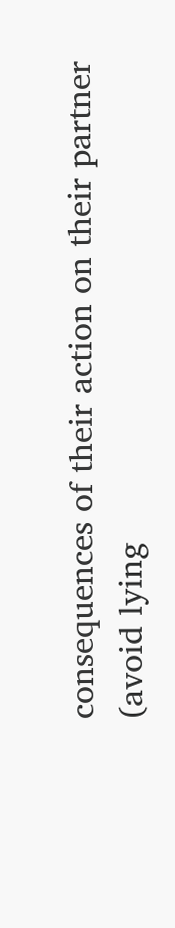consequences of their action on their partner (avoid lying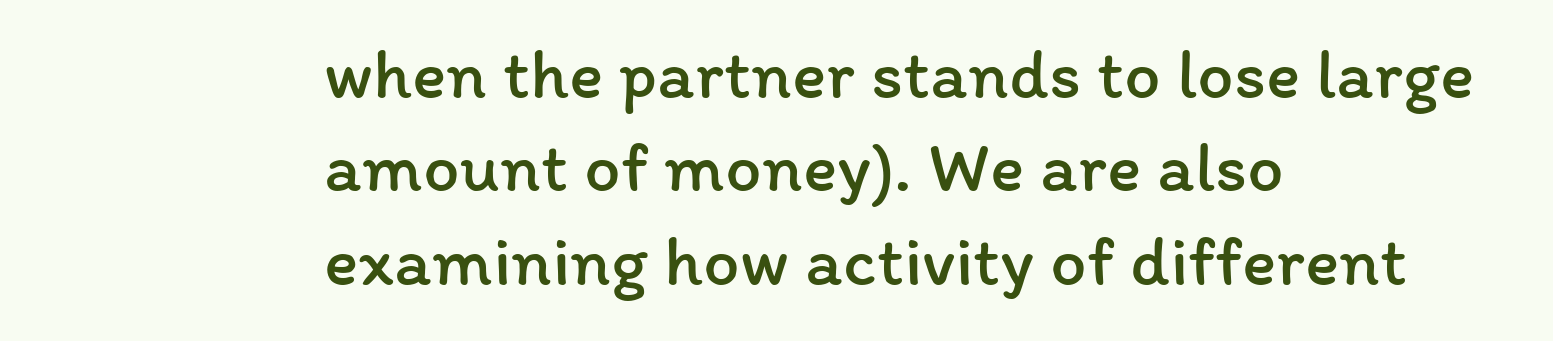when the partner stands to lose large amount of money). We are also examining how activity of different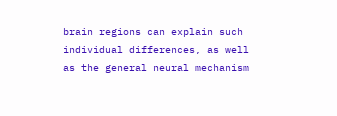brain regions can explain such individual differences, as well as the general neural mechanism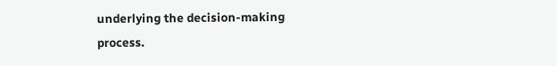underlying the decision-making process.